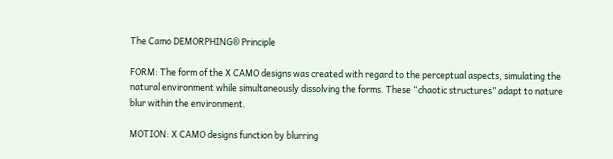The Camo DEMORPHING® Principle

FORM: The form of the X CAMO designs was created with regard to the perceptual aspects, simulating the natural environment while simultaneously dissolving the forms. These “chaotic structures” adapt to nature blur within the environment.

MOTION: X CAMO designs function by blurring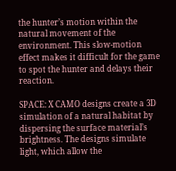the hunter’s motion within the natural movement of the environment. This slow-motion effect makes it difficult for the game to spot the hunter and delays their reaction.

SPACE: X CAMO designs create a 3D simulation of a natural habitat by dispersing the surface material’s brightness. The designs simulate light, which allow the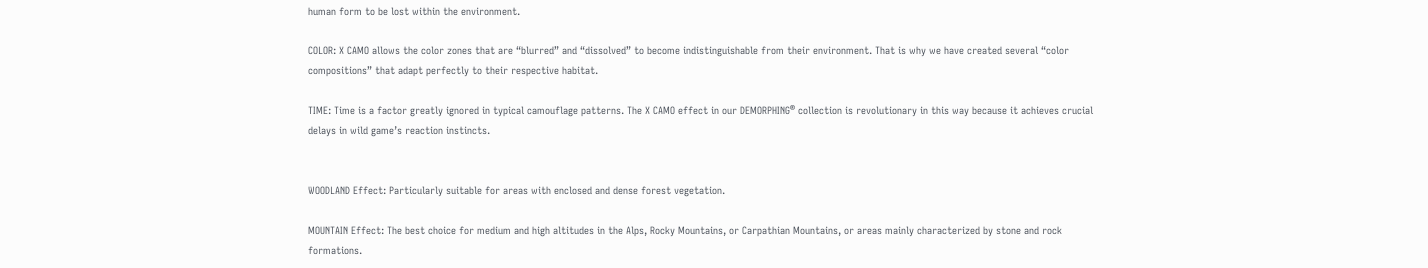human form to be lost within the environment.

COLOR: X CAMO allows the color zones that are “blurred” and “dissolved” to become indistinguishable from their environment. That is why we have created several “color compositions” that adapt perfectly to their respective habitat.

TIME: Time is a factor greatly ignored in typical camouflage patterns. The X CAMO effect in our DEMORPHING® collection is revolutionary in this way because it achieves crucial delays in wild game’s reaction instincts.


WOODLAND Effect: Particularly suitable for areas with enclosed and dense forest vegetation.

MOUNTAIN Effect: The best choice for medium and high altitudes in the Alps, Rocky Mountains, or Carpathian Mountains, or areas mainly characterized by stone and rock formations.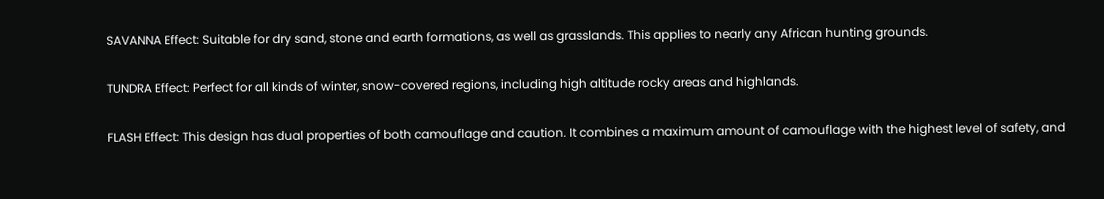SAVANNA Effect: Suitable for dry sand, stone and earth formations, as well as grasslands. This applies to nearly any African hunting grounds.

TUNDRA Effect: Perfect for all kinds of winter, snow-covered regions, including high altitude rocky areas and highlands.

FLASH Effect: This design has dual properties of both camouflage and caution. It combines a maximum amount of camouflage with the highest level of safety, and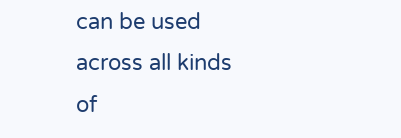can be used across all kinds of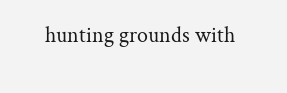hunting grounds with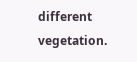different vegetation.